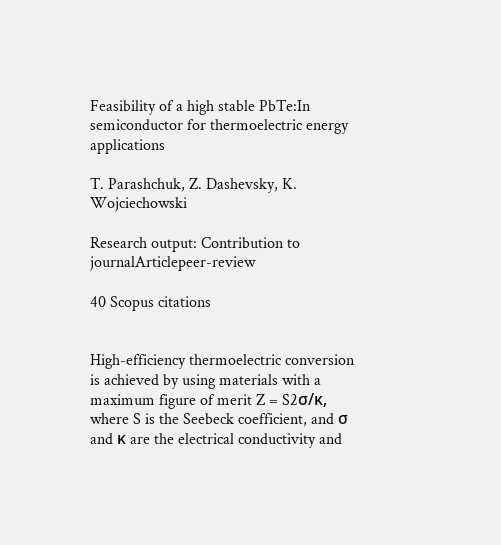Feasibility of a high stable PbTe:In semiconductor for thermoelectric energy applications

T. Parashchuk, Z. Dashevsky, K. Wojciechowski

Research output: Contribution to journalArticlepeer-review

40 Scopus citations


High-efficiency thermoelectric conversion is achieved by using materials with a maximum figure of merit Z = S2σ/κ, where S is the Seebeck coefficient, and σ and κ are the electrical conductivity and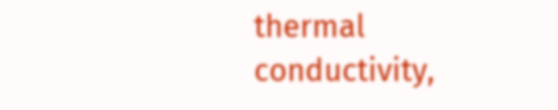thermal conductivity,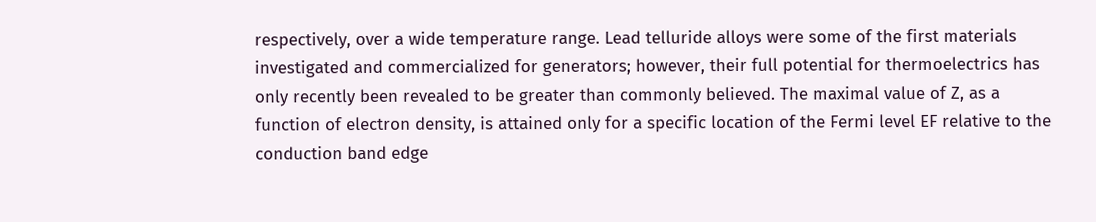respectively, over a wide temperature range. Lead telluride alloys were some of the first materials investigated and commercialized for generators; however, their full potential for thermoelectrics has only recently been revealed to be greater than commonly believed. The maximal value of Z, as a function of electron density, is attained only for a specific location of the Fermi level EF relative to the conduction band edge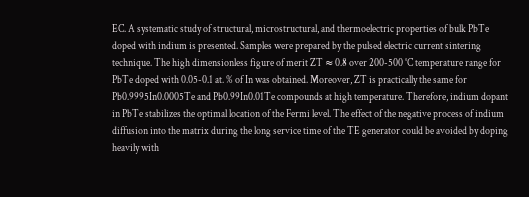EC. A systematic study of structural, microstructural, and thermoelectric properties of bulk PbTe doped with indium is presented. Samples were prepared by the pulsed electric current sintering technique. The high dimensionless figure of merit ZT ≈ 0.8 over 200-500 °C temperature range for PbTe doped with 0.05-0.1 at. % of In was obtained. Moreover, ZT is practically the same for Pb0.9995In0.0005Te and Pb0.99In0.01Te compounds at high temperature. Therefore, indium dopant in PbTe stabilizes the optimal location of the Fermi level. The effect of the negative process of indium diffusion into the matrix during the long service time of the TE generator could be avoided by doping heavily with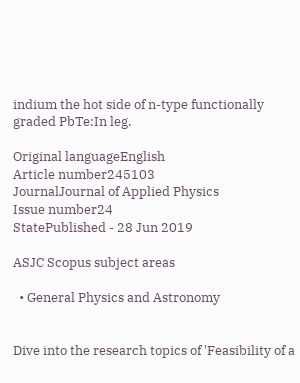indium the hot side of n-type functionally graded PbTe:In leg.

Original languageEnglish
Article number245103
JournalJournal of Applied Physics
Issue number24
StatePublished - 28 Jun 2019

ASJC Scopus subject areas

  • General Physics and Astronomy


Dive into the research topics of 'Feasibility of a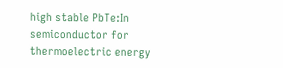high stable PbTe:In semiconductor for thermoelectric energy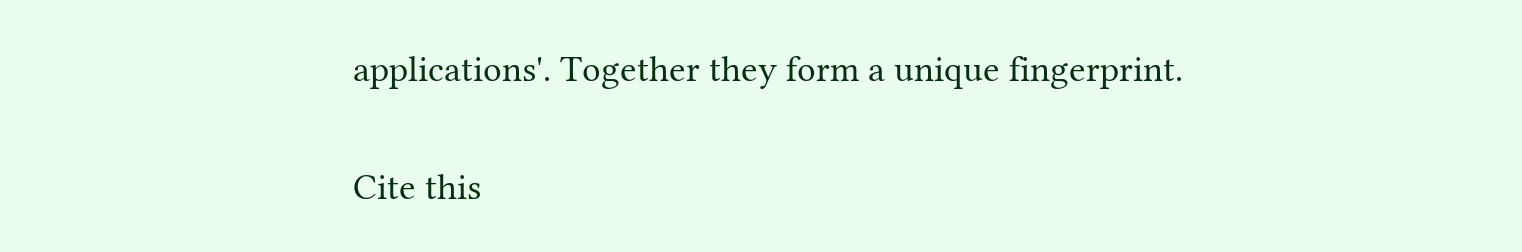applications'. Together they form a unique fingerprint.

Cite this